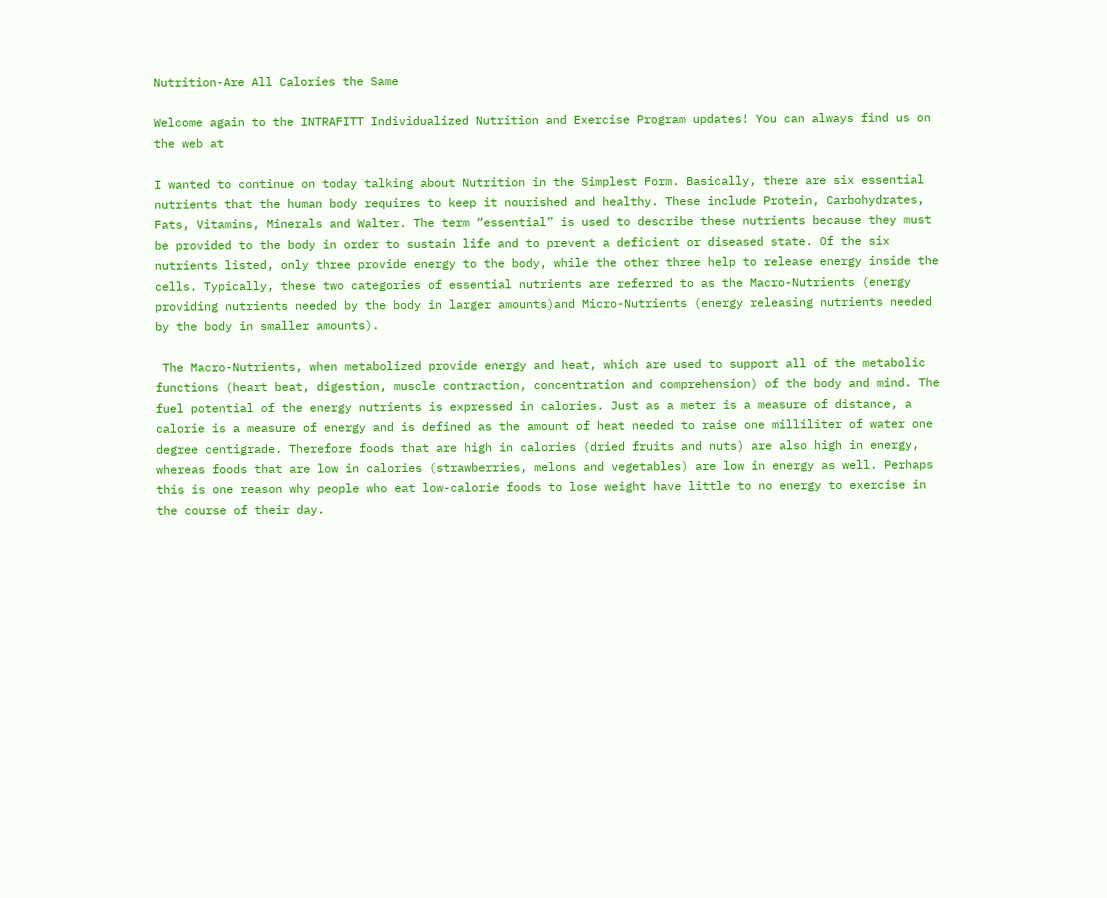Nutrition-Are All Calories the Same

Welcome again to the INTRAFITT Individualized Nutrition and Exercise Program updates! You can always find us on the web at

I wanted to continue on today talking about Nutrition in the Simplest Form. Basically, there are six essential nutrients that the human body requires to keep it nourished and healthy. These include Protein, Carbohydrates, Fats, Vitamins, Minerals and Walter. The term “essential” is used to describe these nutrients because they must be provided to the body in order to sustain life and to prevent a deficient or diseased state. Of the six nutrients listed, only three provide energy to the body, while the other three help to release energy inside the cells. Typically, these two categories of essential nutrients are referred to as the Macro-Nutrients (energy providing nutrients needed by the body in larger amounts)and Micro-Nutrients (energy releasing nutrients needed by the body in smaller amounts).

 The Macro-Nutrients, when metabolized provide energy and heat, which are used to support all of the metabolic functions (heart beat, digestion, muscle contraction, concentration and comprehension) of the body and mind. The fuel potential of the energy nutrients is expressed in calories. Just as a meter is a measure of distance, a calorie is a measure of energy and is defined as the amount of heat needed to raise one milliliter of water one degree centigrade. Therefore foods that are high in calories (dried fruits and nuts) are also high in energy, whereas foods that are low in calories (strawberries, melons and vegetables) are low in energy as well. Perhaps this is one reason why people who eat low-calorie foods to lose weight have little to no energy to exercise in the course of their day.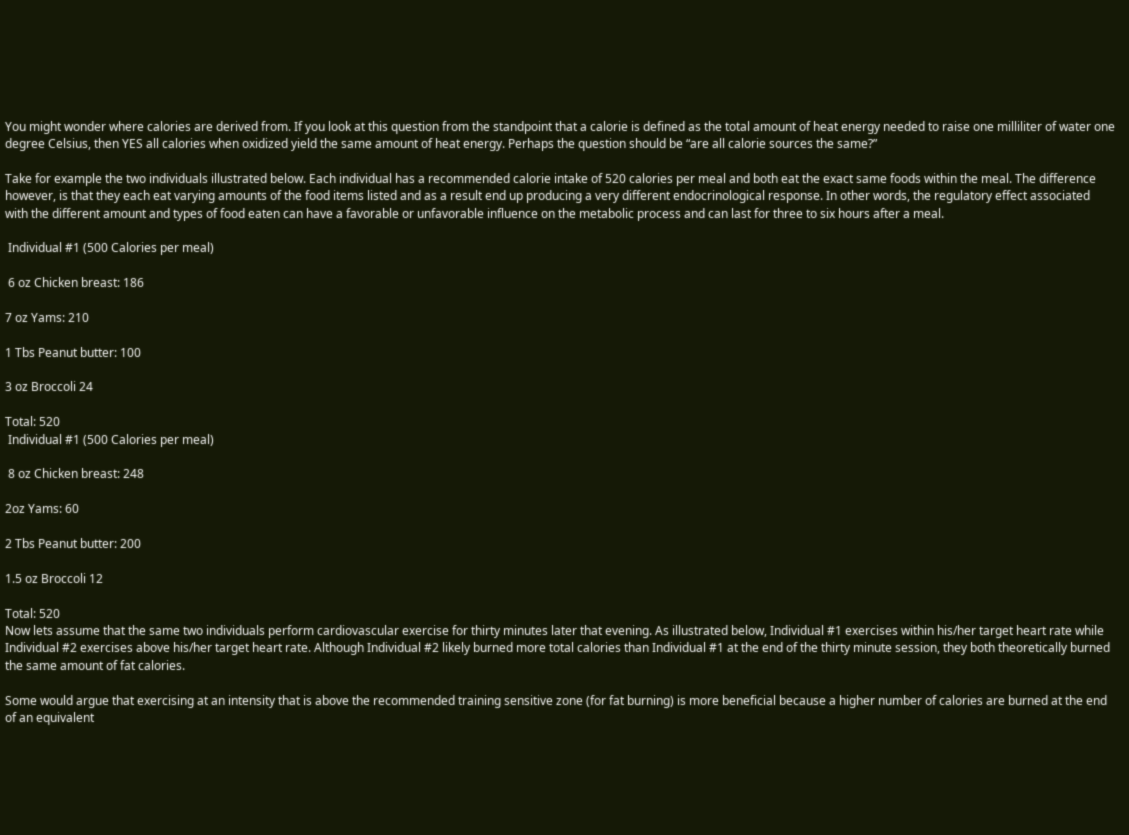You might wonder where calories are derived from. If you look at this question from the standpoint that a calorie is defined as the total amount of heat energy needed to raise one milliliter of water one degree Celsius, then YES all calories when oxidized yield the same amount of heat energy. Perhaps the question should be “are all calorie sources the same?”

Take for example the two individuals illustrated below. Each individual has a recommended calorie intake of 520 calories per meal and both eat the exact same foods within the meal. The difference however, is that they each eat varying amounts of the food items listed and as a result end up producing a very different endocrinological response. In other words, the regulatory effect associated with the different amount and types of food eaten can have a favorable or unfavorable influence on the metabolic process and can last for three to six hours after a meal.

 Individual #1 (500 Calories per meal)

 6 oz Chicken breast: 186

7 oz Yams: 210

1 Tbs Peanut butter: 100

3 oz Broccoli 24

Total: 520
 Individual #1 (500 Calories per meal)

 8 oz Chicken breast: 248

2oz Yams: 60

2 Tbs Peanut butter: 200

1.5 oz Broccoli 12

Total: 520
Now lets assume that the same two individuals perform cardiovascular exercise for thirty minutes later that evening. As illustrated below, Individual #1 exercises within his/her target heart rate while Individual #2 exercises above his/her target heart rate. Although Individual #2 likely burned more total calories than Individual #1 at the end of the thirty minute session, they both theoretically burned the same amount of fat calories.

Some would argue that exercising at an intensity that is above the recommended training sensitive zone (for fat burning) is more beneficial because a higher number of calories are burned at the end of an equivalent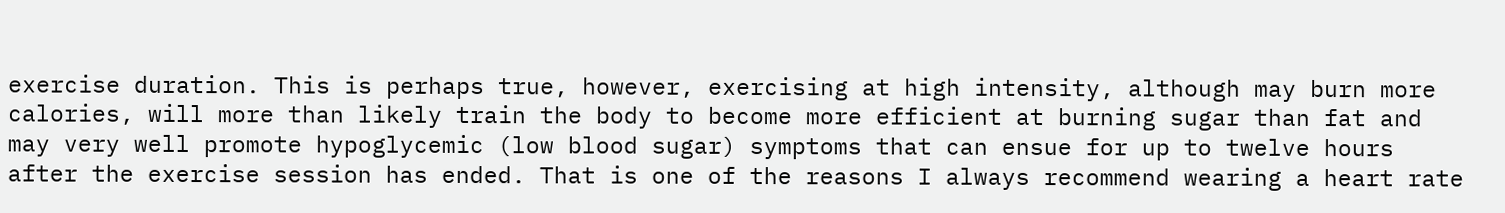exercise duration. This is perhaps true, however, exercising at high intensity, although may burn more calories, will more than likely train the body to become more efficient at burning sugar than fat and may very well promote hypoglycemic (low blood sugar) symptoms that can ensue for up to twelve hours after the exercise session has ended. That is one of the reasons I always recommend wearing a heart rate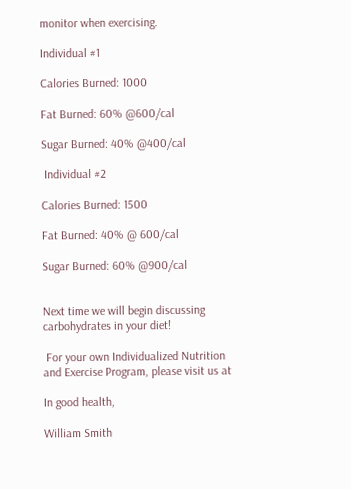monitor when exercising.

Individual #1

Calories Burned: 1000

Fat Burned: 60% @600/cal

Sugar Burned: 40% @400/cal

 Individual #2

Calories Burned: 1500

Fat Burned: 40% @ 600/cal

Sugar Burned: 60% @900/cal


Next time we will begin discussing carbohydrates in your diet!

 For your own Individualized Nutrition and Exercise Program, please visit us at

In good health,

William Smith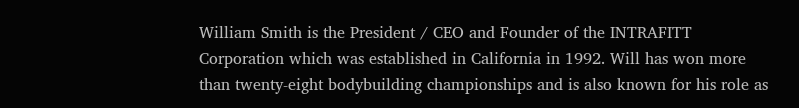William Smith is the President / CEO and Founder of the INTRAFITT Corporation which was established in California in 1992. Will has won more than twenty-eight bodybuilding championships and is also known for his role as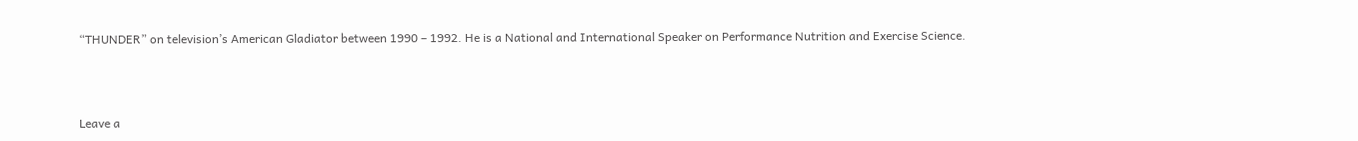“THUNDER” on television’s American Gladiator between 1990 – 1992. He is a National and International Speaker on Performance Nutrition and Exercise Science.



Leave a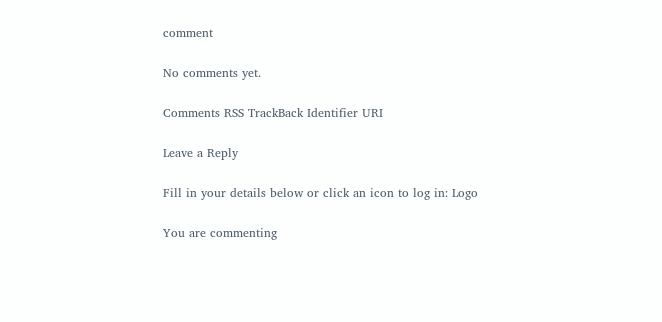comment

No comments yet.

Comments RSS TrackBack Identifier URI

Leave a Reply

Fill in your details below or click an icon to log in: Logo

You are commenting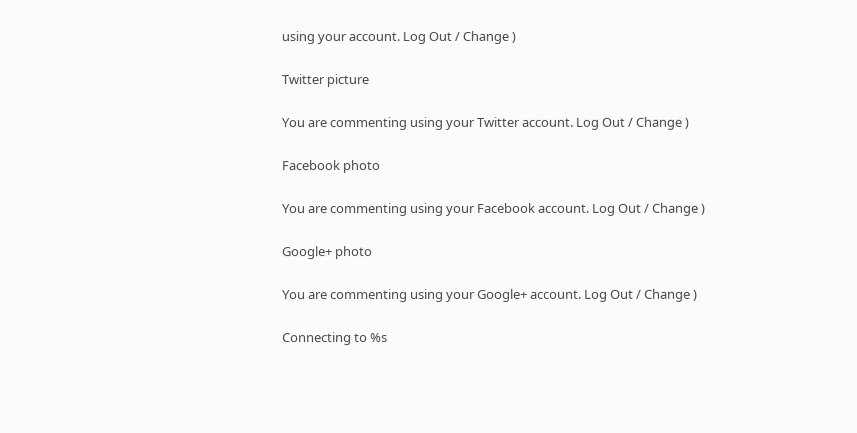using your account. Log Out / Change )

Twitter picture

You are commenting using your Twitter account. Log Out / Change )

Facebook photo

You are commenting using your Facebook account. Log Out / Change )

Google+ photo

You are commenting using your Google+ account. Log Out / Change )

Connecting to %s